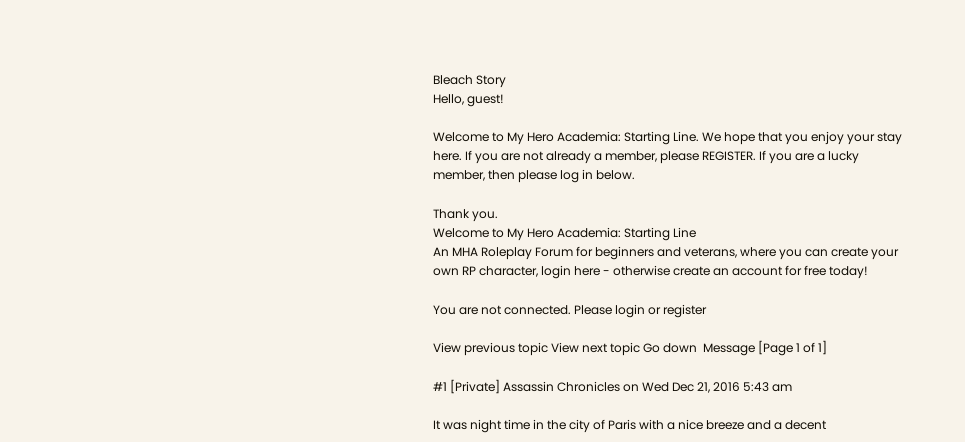Bleach Story
Hello, guest!

Welcome to My Hero Academia: Starting Line. We hope that you enjoy your stay here. If you are not already a member, please REGISTER. If you are a lucky member, then please log in below.

Thank you.
Welcome to My Hero Academia: Starting Line
An MHA Roleplay Forum for beginners and veterans, where you can create your own RP character, login here - otherwise create an account for free today!

You are not connected. Please login or register

View previous topic View next topic Go down  Message [Page 1 of 1]

#1 [Private] Assassin Chronicles on Wed Dec 21, 2016 5:43 am

It was night time in the city of Paris with a nice breeze and a decent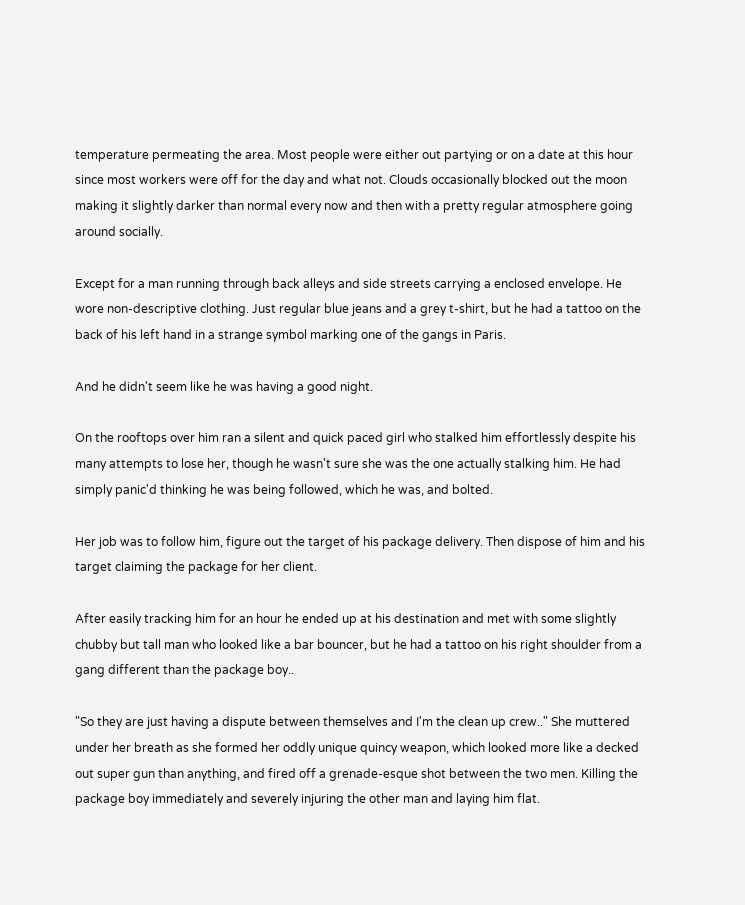temperature permeating the area. Most people were either out partying or on a date at this hour since most workers were off for the day and what not. Clouds occasionally blocked out the moon making it slightly darker than normal every now and then with a pretty regular atmosphere going around socially.

Except for a man running through back alleys and side streets carrying a enclosed envelope. He wore non-descriptive clothing. Just regular blue jeans and a grey t-shirt, but he had a tattoo on the back of his left hand in a strange symbol marking one of the gangs in Paris.

And he didn't seem like he was having a good night.

On the rooftops over him ran a silent and quick paced girl who stalked him effortlessly despite his many attempts to lose her, though he wasn't sure she was the one actually stalking him. He had simply panic'd thinking he was being followed, which he was, and bolted.

Her job was to follow him, figure out the target of his package delivery. Then dispose of him and his target claiming the package for her client.

After easily tracking him for an hour he ended up at his destination and met with some slightly chubby but tall man who looked like a bar bouncer, but he had a tattoo on his right shoulder from a gang different than the package boy..

"So they are just having a dispute between themselves and I'm the clean up crew.." She muttered under her breath as she formed her oddly unique quincy weapon, which looked more like a decked out super gun than anything, and fired off a grenade-esque shot between the two men. Killing the package boy immediately and severely injuring the other man and laying him flat.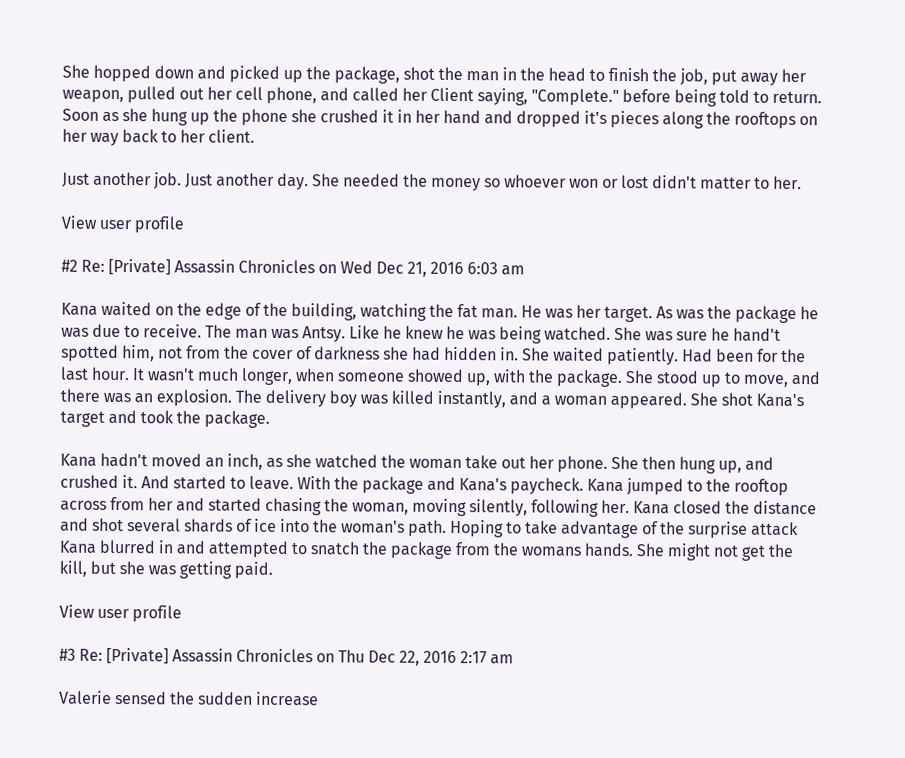She hopped down and picked up the package, shot the man in the head to finish the job, put away her weapon, pulled out her cell phone, and called her Client saying, "Complete." before being told to return. Soon as she hung up the phone she crushed it in her hand and dropped it's pieces along the rooftops on her way back to her client.

Just another job. Just another day. She needed the money so whoever won or lost didn't matter to her.

View user profile

#2 Re: [Private] Assassin Chronicles on Wed Dec 21, 2016 6:03 am

Kana waited on the edge of the building, watching the fat man. He was her target. As was the package he was due to receive. The man was Antsy. Like he knew he was being watched. She was sure he hand't spotted him, not from the cover of darkness she had hidden in. She waited patiently. Had been for the last hour. It wasn't much longer, when someone showed up, with the package. She stood up to move, and there was an explosion. The delivery boy was killed instantly, and a woman appeared. She shot Kana's target and took the package.

Kana hadn't moved an inch, as she watched the woman take out her phone. She then hung up, and crushed it. And started to leave. With the package and Kana's paycheck. Kana jumped to the rooftop across from her and started chasing the woman, moving silently, following her. Kana closed the distance and shot several shards of ice into the woman's path. Hoping to take advantage of the surprise attack Kana blurred in and attempted to snatch the package from the womans hands. She might not get the kill, but she was getting paid.

View user profile

#3 Re: [Private] Assassin Chronicles on Thu Dec 22, 2016 2:17 am

Valerie sensed the sudden increase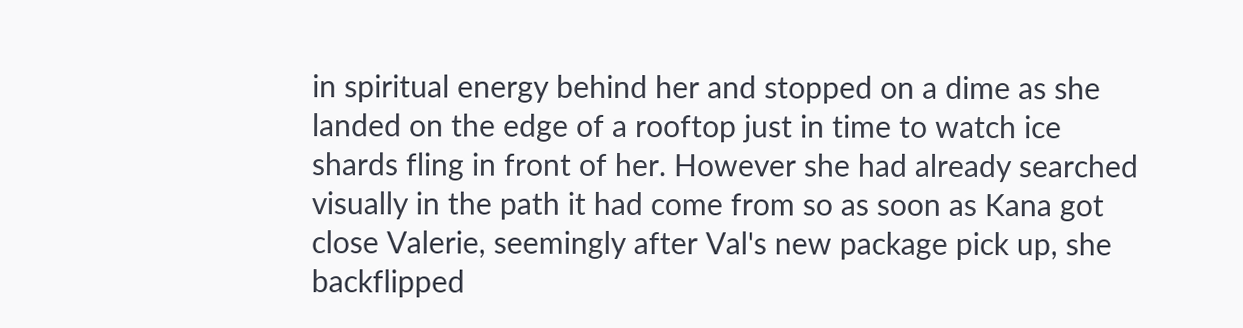in spiritual energy behind her and stopped on a dime as she landed on the edge of a rooftop just in time to watch ice shards fling in front of her. However she had already searched visually in the path it had come from so as soon as Kana got close Valerie, seemingly after Val's new package pick up, she backflipped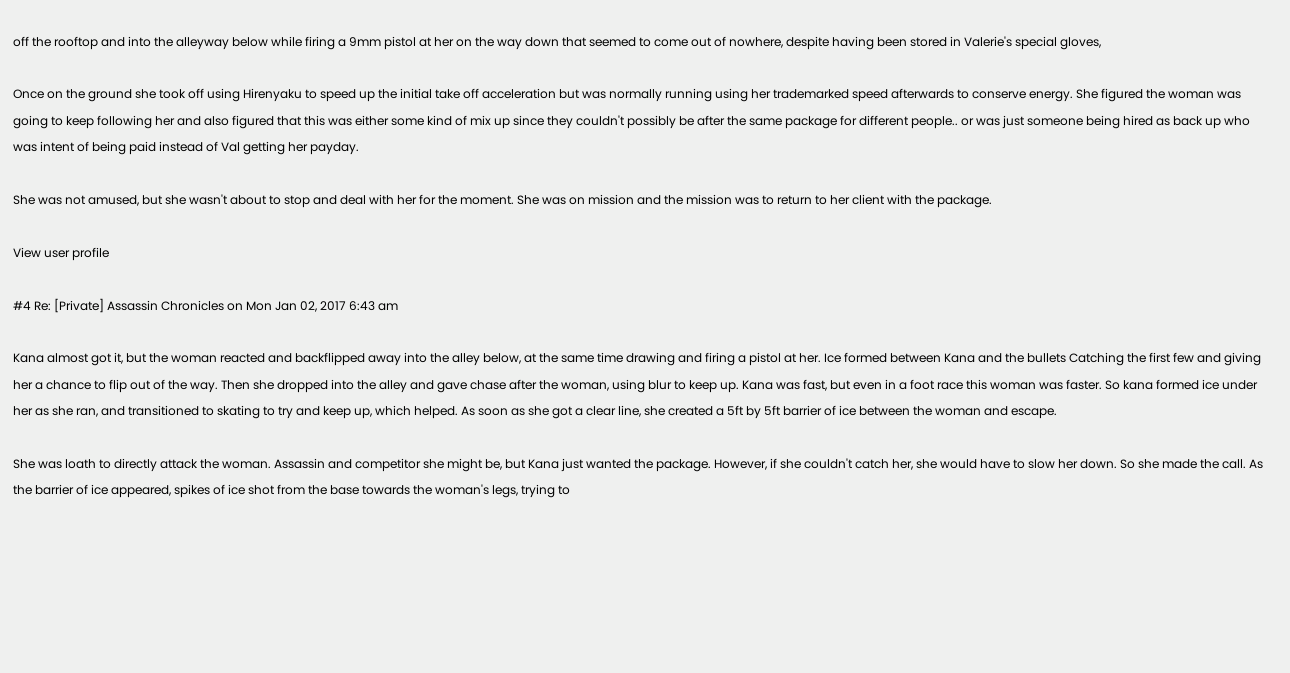off the rooftop and into the alleyway below while firing a 9mm pistol at her on the way down that seemed to come out of nowhere, despite having been stored in Valerie's special gloves,

Once on the ground she took off using Hirenyaku to speed up the initial take off acceleration but was normally running using her trademarked speed afterwards to conserve energy. She figured the woman was going to keep following her and also figured that this was either some kind of mix up since they couldn't possibly be after the same package for different people.. or was just someone being hired as back up who was intent of being paid instead of Val getting her payday.

She was not amused, but she wasn't about to stop and deal with her for the moment. She was on mission and the mission was to return to her client with the package.

View user profile

#4 Re: [Private] Assassin Chronicles on Mon Jan 02, 2017 6:43 am

Kana almost got it, but the woman reacted and backflipped away into the alley below, at the same time drawing and firing a pistol at her. Ice formed between Kana and the bullets Catching the first few and giving her a chance to flip out of the way. Then she dropped into the alley and gave chase after the woman, using blur to keep up. Kana was fast, but even in a foot race this woman was faster. So kana formed ice under her as she ran, and transitioned to skating to try and keep up, which helped. As soon as she got a clear line, she created a 5ft by 5ft barrier of ice between the woman and escape.

She was loath to directly attack the woman. Assassin and competitor she might be, but Kana just wanted the package. However, if she couldn't catch her, she would have to slow her down. So she made the call. As the barrier of ice appeared, spikes of ice shot from the base towards the woman's legs, trying to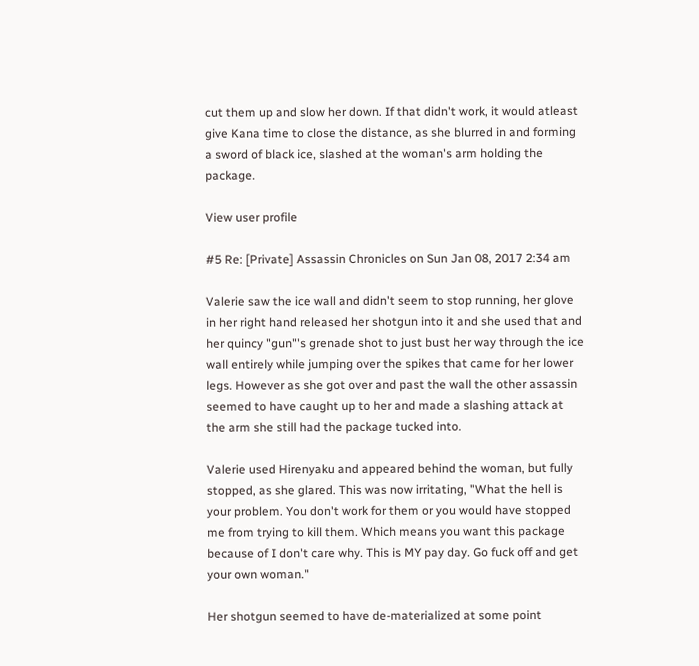cut them up and slow her down. If that didn't work, it would atleast give Kana time to close the distance, as she blurred in and forming a sword of black ice, slashed at the woman's arm holding the package.

View user profile

#5 Re: [Private] Assassin Chronicles on Sun Jan 08, 2017 2:34 am

Valerie saw the ice wall and didn't seem to stop running, her glove in her right hand released her shotgun into it and she used that and her quincy "gun"'s grenade shot to just bust her way through the ice wall entirely while jumping over the spikes that came for her lower legs. However as she got over and past the wall the other assassin seemed to have caught up to her and made a slashing attack at the arm she still had the package tucked into.

Valerie used Hirenyaku and appeared behind the woman, but fully stopped, as she glared. This was now irritating, "What the hell is your problem. You don't work for them or you would have stopped me from trying to kill them. Which means you want this package because of I don't care why. This is MY pay day. Go fuck off and get your own woman."

Her shotgun seemed to have de-materialized at some point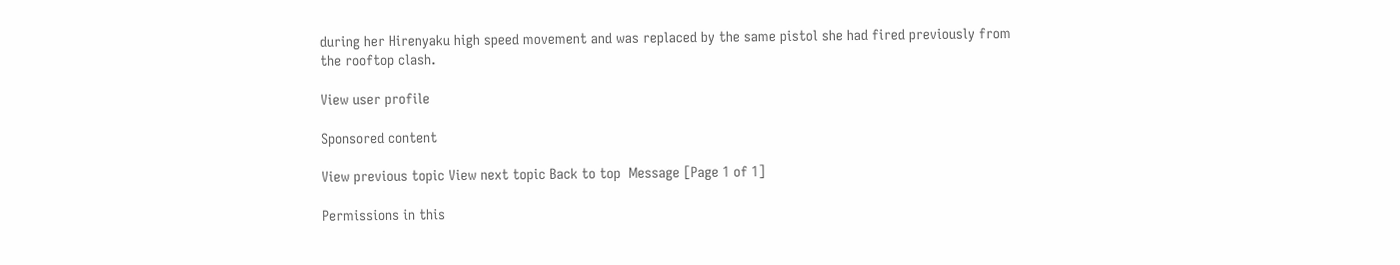during her Hirenyaku high speed movement and was replaced by the same pistol she had fired previously from the rooftop clash.

View user profile

Sponsored content

View previous topic View next topic Back to top  Message [Page 1 of 1]

Permissions in this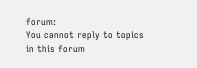forum:
You cannot reply to topics in this forum